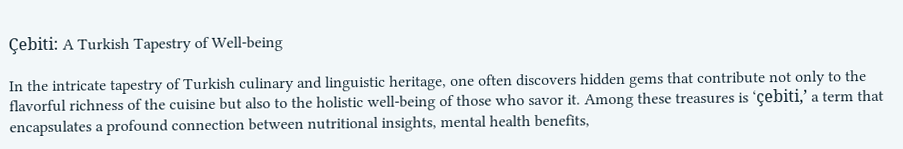Çebiti: A Turkish Tapestry of Well-being

In the intricate tapestry of Turkish culinary and linguistic heritage, one often discovers hidden gems that contribute not only to the flavorful richness of the cuisine but also to the holistic well-being of those who savor it. Among these treasures is ‘çebiti,’ a term that encapsulates a profound connection between nutritional insights, mental health benefits,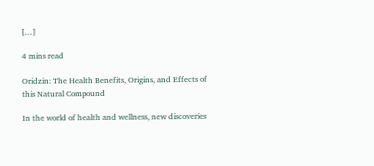[…]

4 mins read

Oridzin: The Health Benefits, Origins, and Effects of this Natural Compound

In the world of health and wellness, new discoveries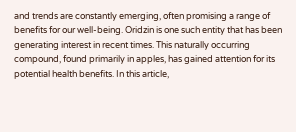and trends are constantly emerging, often promising a range of benefits for our well-being. Oridzin is one such entity that has been generating interest in recent times. This naturally occurring compound, found primarily in apples, has gained attention for its potential health benefits. In this article,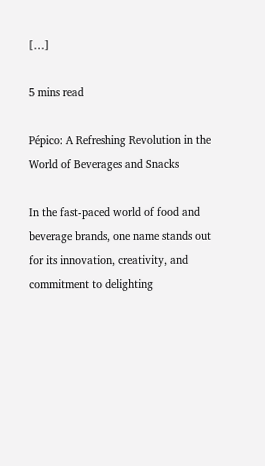[…]

5 mins read

Pépico: A Refreshing Revolution in the World of Beverages and Snacks

In the fast-paced world of food and beverage brands, one name stands out for its innovation, creativity, and commitment to delighting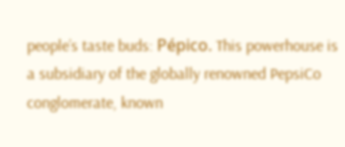people’s taste buds: Pépico. This powerhouse is a subsidiary of the globally renowned PepsiCo conglomerate, known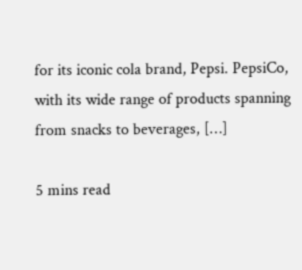for its iconic cola brand, Pepsi. PepsiCo, with its wide range of products spanning from snacks to beverages, […]

5 mins read